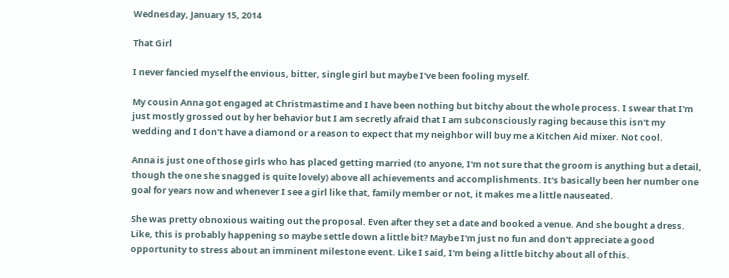Wednesday, January 15, 2014

That Girl

I never fancied myself the envious, bitter, single girl but maybe I've been fooling myself.

My cousin Anna got engaged at Christmastime and I have been nothing but bitchy about the whole process. I swear that I'm just mostly grossed out by her behavior but I am secretly afraid that I am subconsciously raging because this isn't my wedding and I don't have a diamond or a reason to expect that my neighbor will buy me a Kitchen Aid mixer. Not cool.

Anna is just one of those girls who has placed getting married (to anyone, I'm not sure that the groom is anything but a detail, though the one she snagged is quite lovely) above all achievements and accomplishments. It's basically been her number one goal for years now and whenever I see a girl like that, family member or not, it makes me a little nauseated.

She was pretty obnoxious waiting out the proposal. Even after they set a date and booked a venue. And she bought a dress. Like, this is probably happening so maybe settle down a little bit? Maybe I'm just no fun and don't appreciate a good opportunity to stress about an imminent milestone event. Like I said, I'm being a little bitchy about all of this.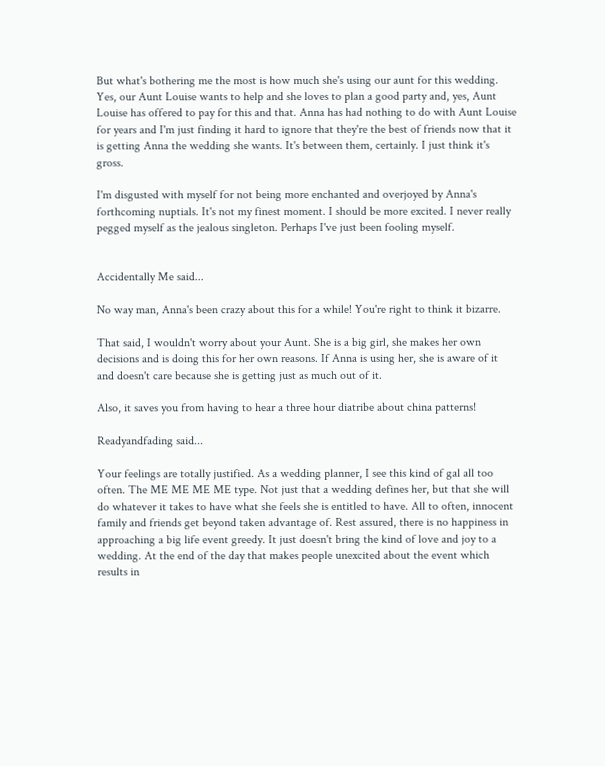But what's bothering me the most is how much she's using our aunt for this wedding. Yes, our Aunt Louise wants to help and she loves to plan a good party and, yes, Aunt Louise has offered to pay for this and that. Anna has had nothing to do with Aunt Louise for years and I'm just finding it hard to ignore that they're the best of friends now that it is getting Anna the wedding she wants. It's between them, certainly. I just think it's gross.

I'm disgusted with myself for not being more enchanted and overjoyed by Anna's forthcoming nuptials. It's not my finest moment. I should be more excited. I never really pegged myself as the jealous singleton. Perhaps I've just been fooling myself.


Accidentally Me said...

No way man, Anna's been crazy about this for a while! You're right to think it bizarre.

That said, I wouldn't worry about your Aunt. She is a big girl, she makes her own decisions and is doing this for her own reasons. If Anna is using her, she is aware of it and doesn't care because she is getting just as much out of it.

Also, it saves you from having to hear a three hour diatribe about china patterns!

Readyandfading said...

Your feelings are totally justified. As a wedding planner, I see this kind of gal all too often. The ME ME ME ME type. Not just that a wedding defines her, but that she will do whatever it takes to have what she feels she is entitled to have. All to often, innocent family and friends get beyond taken advantage of. Rest assured, there is no happiness in approaching a big life event greedy. It just doesn't bring the kind of love and joy to a wedding. At the end of the day that makes people unexcited about the event which results in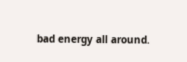bad energy all around.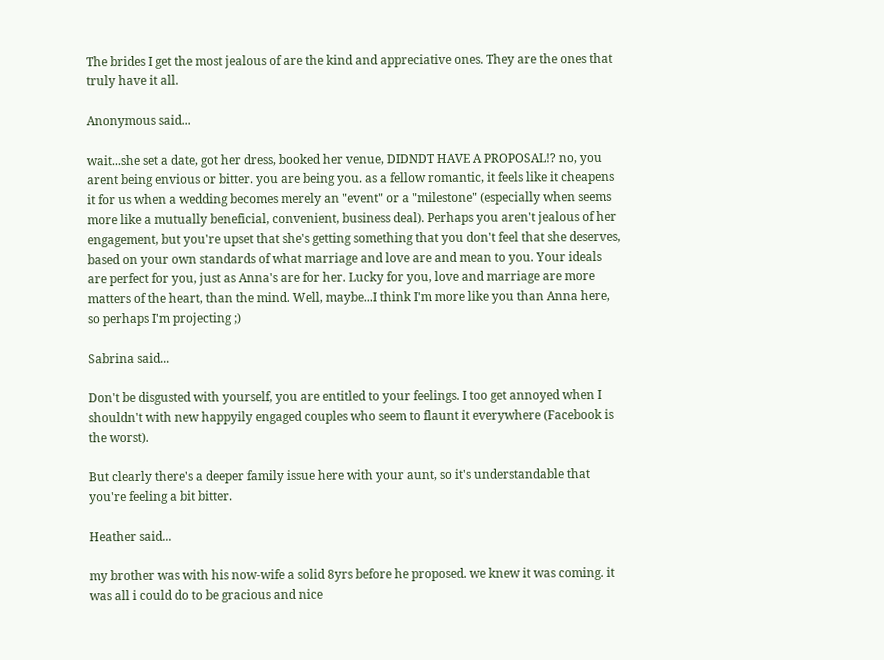The brides I get the most jealous of are the kind and appreciative ones. They are the ones that truly have it all.

Anonymous said...

wait...she set a date, got her dress, booked her venue, DIDNDT HAVE A PROPOSAL!? no, you arent being envious or bitter. you are being you. as a fellow romantic, it feels like it cheapens it for us when a wedding becomes merely an "event" or a "milestone" (especially when seems more like a mutually beneficial, convenient, business deal). Perhaps you aren't jealous of her engagement, but you're upset that she's getting something that you don't feel that she deserves, based on your own standards of what marriage and love are and mean to you. Your ideals are perfect for you, just as Anna's are for her. Lucky for you, love and marriage are more matters of the heart, than the mind. Well, maybe...I think I'm more like you than Anna here, so perhaps I'm projecting ;)

Sabrina said...

Don't be disgusted with yourself, you are entitled to your feelings. I too get annoyed when I shouldn't with new happyily engaged couples who seem to flaunt it everywhere (Facebook is the worst).

But clearly there's a deeper family issue here with your aunt, so it's understandable that you're feeling a bit bitter.

Heather said...

my brother was with his now-wife a solid 8yrs before he proposed. we knew it was coming. it was all i could do to be gracious and nice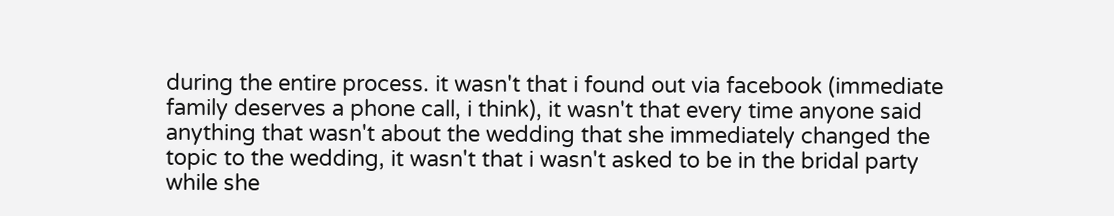during the entire process. it wasn't that i found out via facebook (immediate family deserves a phone call, i think), it wasn't that every time anyone said anything that wasn't about the wedding that she immediately changed the topic to the wedding, it wasn't that i wasn't asked to be in the bridal party while she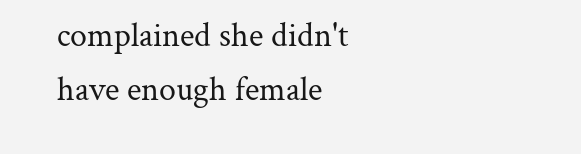complained she didn't have enough female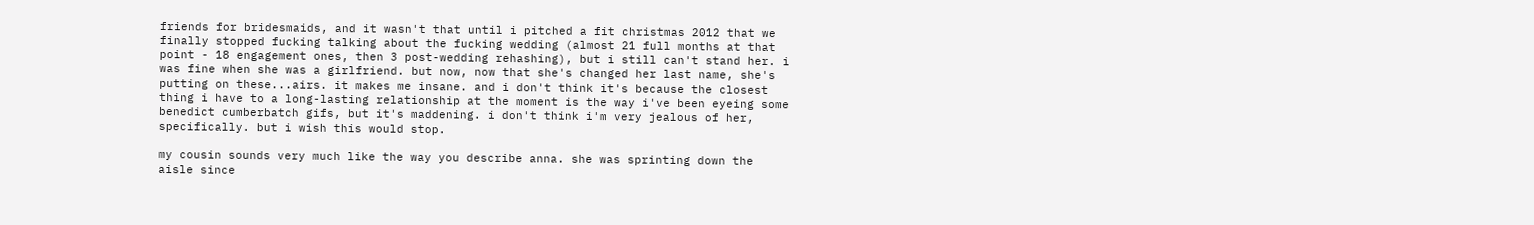friends for bridesmaids, and it wasn't that until i pitched a fit christmas 2012 that we finally stopped fucking talking about the fucking wedding (almost 21 full months at that point - 18 engagement ones, then 3 post-wedding rehashing), but i still can't stand her. i was fine when she was a girlfriend. but now, now that she's changed her last name, she's putting on these...airs. it makes me insane. and i don't think it's because the closest thing i have to a long-lasting relationship at the moment is the way i've been eyeing some benedict cumberbatch gifs, but it's maddening. i don't think i'm very jealous of her, specifically. but i wish this would stop.

my cousin sounds very much like the way you describe anna. she was sprinting down the aisle since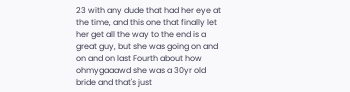23 with any dude that had her eye at the time, and this one that finally let her get all the way to the end is a great guy, but she was going on and on and on last Fourth about how ohmygaaawd she was a 30yr old bride and that's just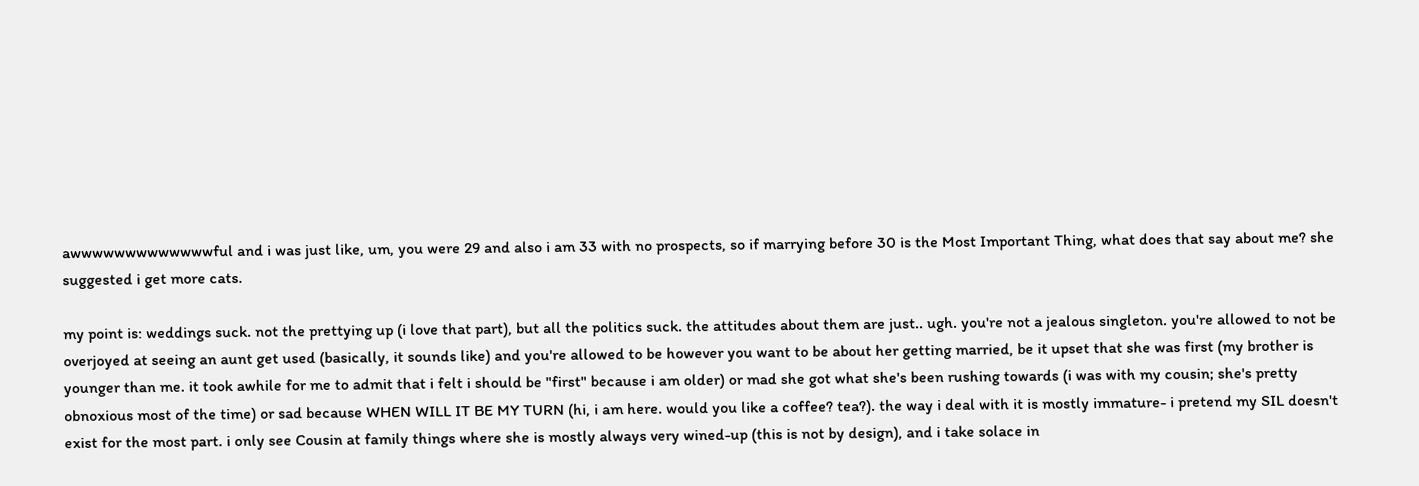awwwwwwwwwwwwwful and i was just like, um, you were 29 and also i am 33 with no prospects, so if marrying before 30 is the Most Important Thing, what does that say about me? she suggested i get more cats.

my point is: weddings suck. not the prettying up (i love that part), but all the politics suck. the attitudes about them are just.. ugh. you're not a jealous singleton. you're allowed to not be overjoyed at seeing an aunt get used (basically, it sounds like) and you're allowed to be however you want to be about her getting married, be it upset that she was first (my brother is younger than me. it took awhile for me to admit that i felt i should be "first" because i am older) or mad she got what she's been rushing towards (i was with my cousin; she's pretty obnoxious most of the time) or sad because WHEN WILL IT BE MY TURN (hi, i am here. would you like a coffee? tea?). the way i deal with it is mostly immature- i pretend my SIL doesn't exist for the most part. i only see Cousin at family things where she is mostly always very wined-up (this is not by design), and i take solace in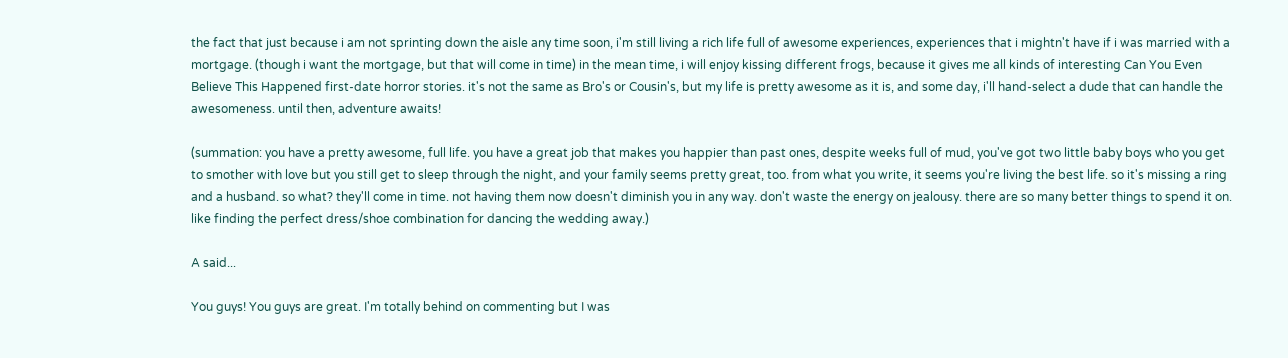the fact that just because i am not sprinting down the aisle any time soon, i'm still living a rich life full of awesome experiences, experiences that i mightn't have if i was married with a mortgage. (though i want the mortgage, but that will come in time) in the mean time, i will enjoy kissing different frogs, because it gives me all kinds of interesting Can You Even Believe This Happened first-date horror stories. it's not the same as Bro's or Cousin's, but my life is pretty awesome as it is, and some day, i'll hand-select a dude that can handle the awesomeness. until then, adventure awaits!

(summation: you have a pretty awesome, full life. you have a great job that makes you happier than past ones, despite weeks full of mud, you've got two little baby boys who you get to smother with love but you still get to sleep through the night, and your family seems pretty great, too. from what you write, it seems you're living the best life. so it's missing a ring and a husband. so what? they'll come in time. not having them now doesn't diminish you in any way. don't waste the energy on jealousy. there are so many better things to spend it on. like finding the perfect dress/shoe combination for dancing the wedding away.)

A said...

You guys! You guys are great. I'm totally behind on commenting but I was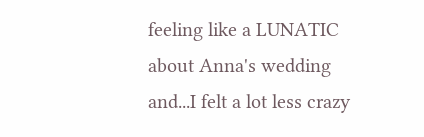feeling like a LUNATIC about Anna's wedding and...I felt a lot less crazy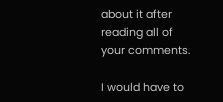about it after reading all of your comments.

I would have to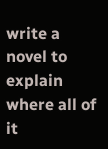write a novel to explain where all of it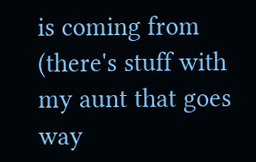is coming from (there's stuff with my aunt that goes way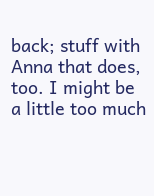back; stuff with Anna that does, too. I might be a little too much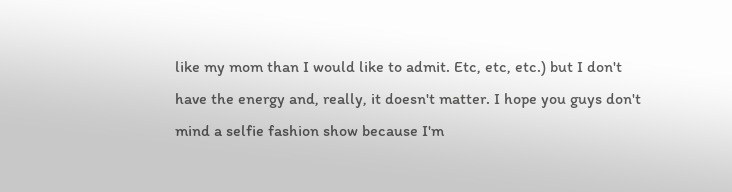like my mom than I would like to admit. Etc, etc, etc.) but I don't have the energy and, really, it doesn't matter. I hope you guys don't mind a selfie fashion show because I'm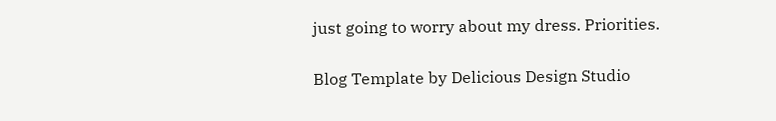just going to worry about my dress. Priorities.

Blog Template by Delicious Design Studio